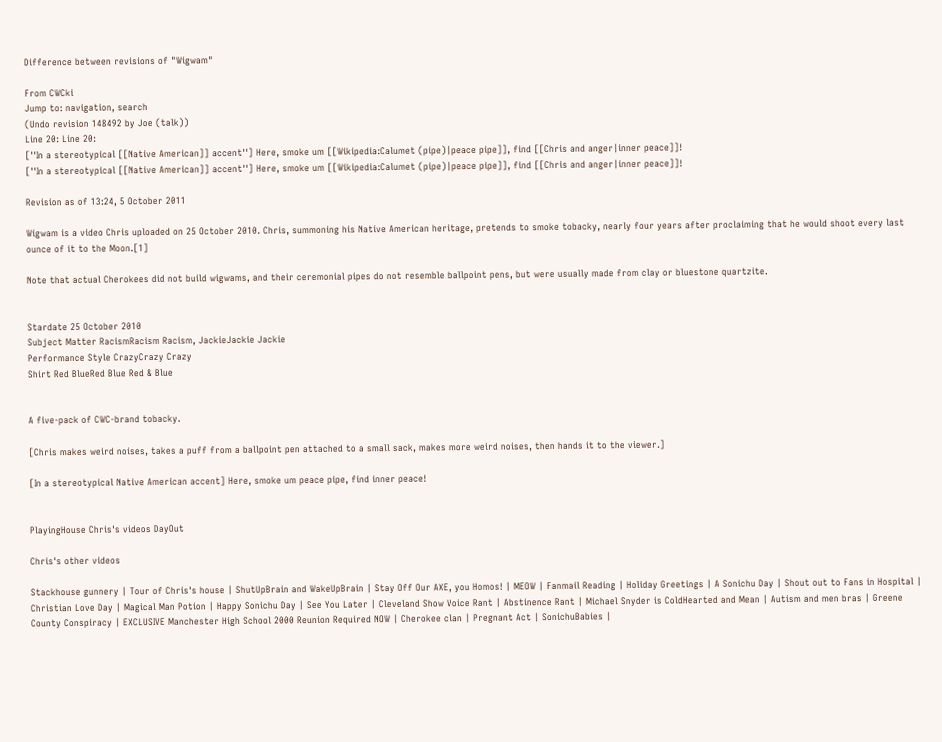Difference between revisions of "Wigwam"

From CWCki
Jump to: navigation, search
(Undo revision 148492 by Joe (talk))
Line 20: Line 20:
[''In a stereotypical [[Native American]] accent''] Here, smoke um [[Wikipedia:Calumet (pipe)|peace pipe]], find [[Chris and anger|inner peace]]!
[''In a stereotypical [[Native American]] accent''] Here, smoke um [[Wikipedia:Calumet (pipe)|peace pipe]], find [[Chris and anger|inner peace]]!

Revision as of 13:24, 5 October 2011

Wigwam is a video Chris uploaded on 25 October 2010. Chris, summoning his Native American heritage, pretends to smoke tobacky, nearly four years after proclaiming that he would shoot every last ounce of it to the Moon.[1]

Note that actual Cherokees did not build wigwams, and their ceremonial pipes do not resemble ballpoint pens, but were usually made from clay or bluestone quartzite.


Stardate 25 October 2010
Subject Matter RacismRacism Racism, JackieJackie Jackie
Performance Style CrazyCrazy Crazy
Shirt Red BlueRed Blue Red & Blue


A five-pack of CWC-brand tobacky.

[Chris makes weird noises, takes a puff from a ballpoint pen attached to a small sack, makes more weird noises, then hands it to the viewer.]

[In a stereotypical Native American accent] Here, smoke um peace pipe, find inner peace!


PlayingHouse Chris's videos DayOut

Chris's other videos

Stackhouse gunnery | Tour of Chris's house | ShutUpBrain and WakeUpBrain | Stay Off Our AXE, you Homos! | MEOW | Fanmail Reading | Holiday Greetings | A Sonichu Day | Shout out to Fans in Hospital | Christian Love Day | Magical Man Potion | Happy Sonichu Day | See You Later | Cleveland Show Voice Rant | Abstinence Rant | Michael Snyder is ColdHearted and Mean | Autism and men bras | Greene County Conspiracy | EXCLUSIVE Manchester High School 2000 Reunion Required NOW | Cherokee clan | Pregnant Act | SonichuBabies |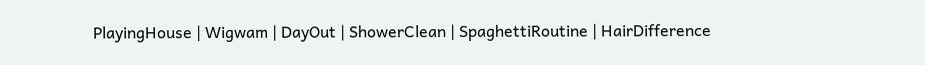PlayingHouse | Wigwam | DayOut | ShowerClean | SpaghettiRoutine | HairDifference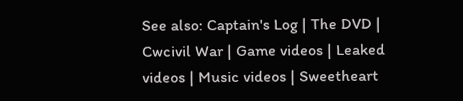See also: Captain's Log | The DVD | Cwcivil War | Game videos | Leaked videos | Music videos | Sweetheart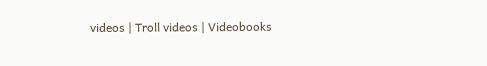videos | Troll videos | Videobooks